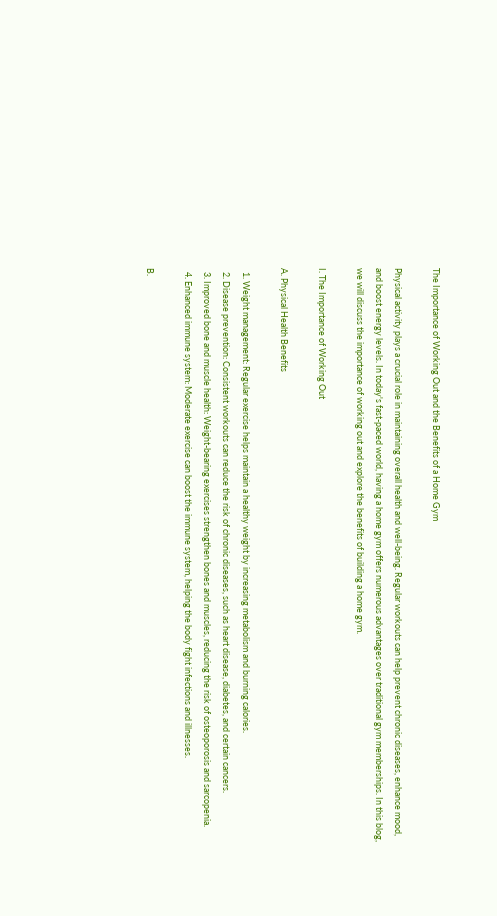The Importance of Working Out and the Benefits of a Home Gym

Physical activity plays a crucial role in maintaining overall health and well-being. Regular workouts can help prevent chronic diseases, enhance mood, and boost energy levels. In today's fast-paced world, having a home gym offers numerous advantages over traditional gym memberships. In this blog, we will discuss the importance of working out and explore the benefits of building a home gym.

I. The Importance of Working Out

A. Physical Health Benefits

  1. Weight management: Regular exercise helps maintain a healthy weight by increasing metabolism and burning calories.
  2. Disease prevention: Consistent workouts can reduce the risk of chronic diseases, such as heart disease, diabetes, and certain cancers.
  3. Improved bone and muscle health: Weight-bearing exercises strengthen bones and muscles, reducing the risk of osteoporosis and sarcopenia.
  4. Enhanced immune system: Moderate exercise can boost the immune system, helping the body fight infections and illnesses.

B.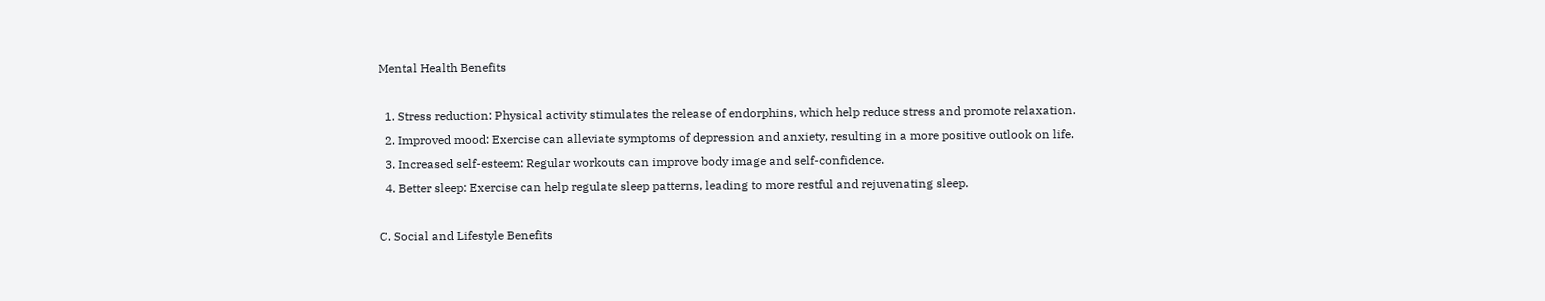Mental Health Benefits

  1. Stress reduction: Physical activity stimulates the release of endorphins, which help reduce stress and promote relaxation.
  2. Improved mood: Exercise can alleviate symptoms of depression and anxiety, resulting in a more positive outlook on life.
  3. Increased self-esteem: Regular workouts can improve body image and self-confidence.
  4. Better sleep: Exercise can help regulate sleep patterns, leading to more restful and rejuvenating sleep.

C. Social and Lifestyle Benefits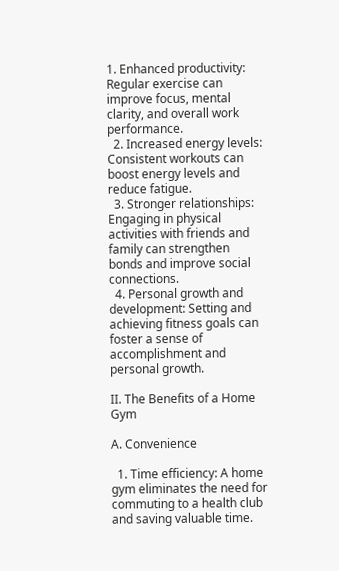1. Enhanced productivity: Regular exercise can improve focus, mental clarity, and overall work performance.
  2. Increased energy levels: Consistent workouts can boost energy levels and reduce fatigue.
  3. Stronger relationships: Engaging in physical activities with friends and family can strengthen bonds and improve social connections.
  4. Personal growth and development: Setting and achieving fitness goals can foster a sense of accomplishment and personal growth.

II. The Benefits of a Home Gym

A. Convenience

  1. Time efficiency: A home gym eliminates the need for commuting to a health club and saving valuable time.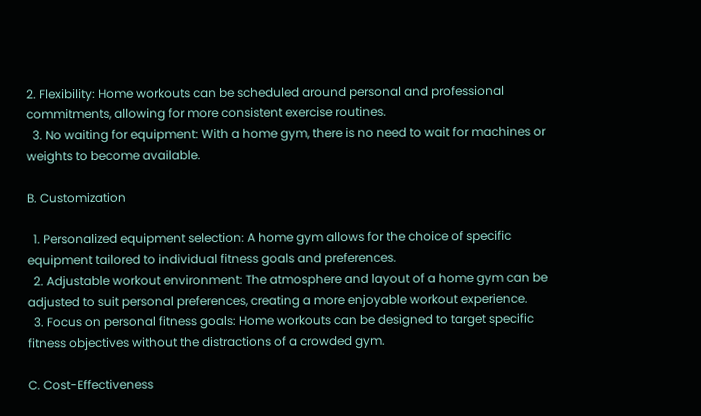2. Flexibility: Home workouts can be scheduled around personal and professional commitments, allowing for more consistent exercise routines.
  3. No waiting for equipment: With a home gym, there is no need to wait for machines or weights to become available.

B. Customization

  1. Personalized equipment selection: A home gym allows for the choice of specific equipment tailored to individual fitness goals and preferences.
  2. Adjustable workout environment: The atmosphere and layout of a home gym can be adjusted to suit personal preferences, creating a more enjoyable workout experience.
  3. Focus on personal fitness goals: Home workouts can be designed to target specific fitness objectives without the distractions of a crowded gym.

C. Cost-Effectiveness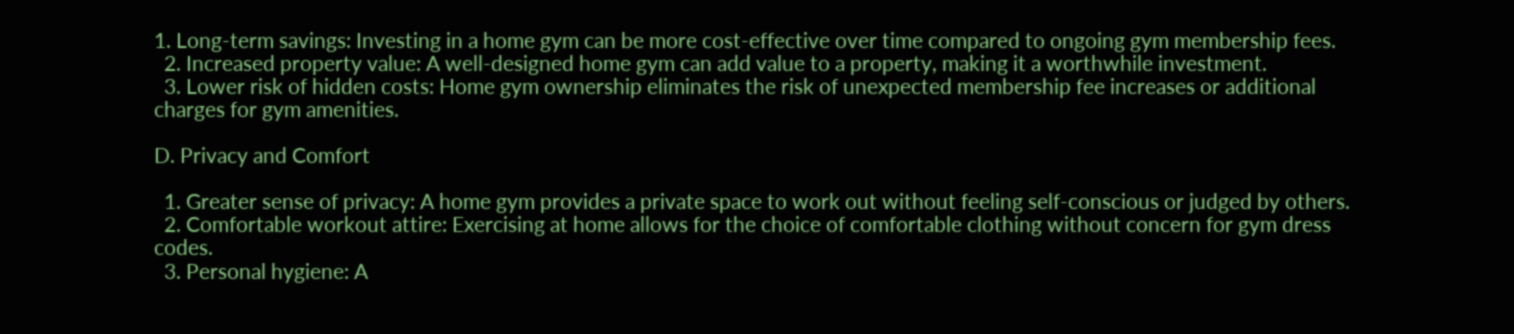1. Long-term savings: Investing in a home gym can be more cost-effective over time compared to ongoing gym membership fees.
  2. Increased property value: A well-designed home gym can add value to a property, making it a worthwhile investment.
  3. Lower risk of hidden costs: Home gym ownership eliminates the risk of unexpected membership fee increases or additional charges for gym amenities.

D. Privacy and Comfort

  1. Greater sense of privacy: A home gym provides a private space to work out without feeling self-conscious or judged by others.
  2. Comfortable workout attire: Exercising at home allows for the choice of comfortable clothing without concern for gym dress codes.
  3. Personal hygiene: A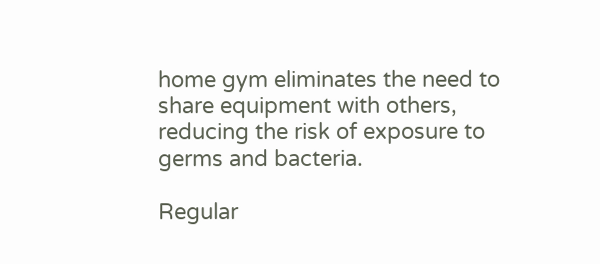home gym eliminates the need to share equipment with others, reducing the risk of exposure to germs and bacteria.

Regular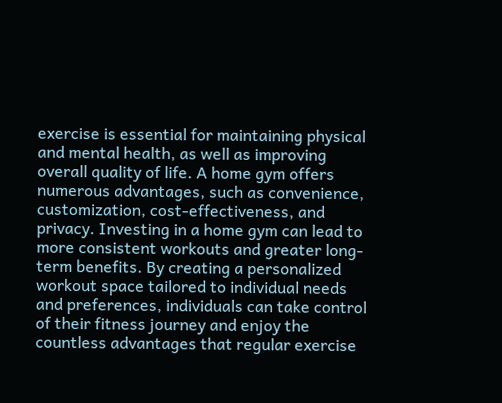exercise is essential for maintaining physical and mental health, as well as improving overall quality of life. A home gym offers numerous advantages, such as convenience, customization, cost-effectiveness, and privacy. Investing in a home gym can lead to more consistent workouts and greater long-term benefits. By creating a personalized workout space tailored to individual needs and preferences, individuals can take control of their fitness journey and enjoy the countless advantages that regular exercise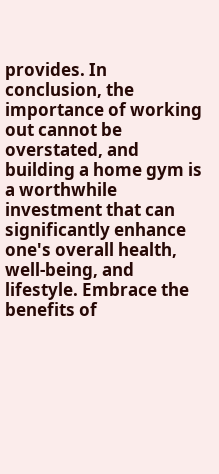provides. In conclusion, the importance of working out cannot be overstated, and building a home gym is a worthwhile investment that can significantly enhance one's overall health, well-being, and lifestyle. Embrace the benefits of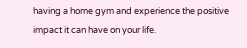having a home gym and experience the positive impact it can have on your life.